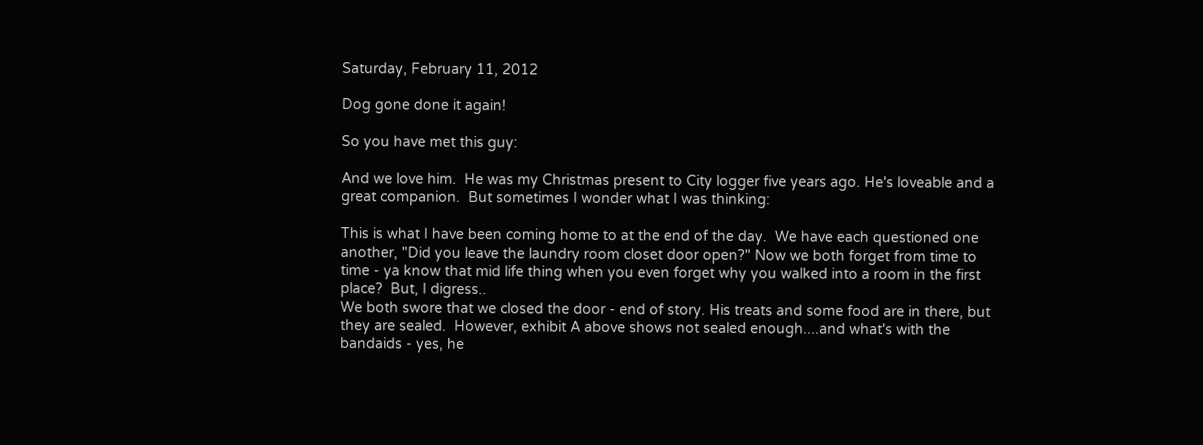Saturday, February 11, 2012

Dog gone done it again!

So you have met this guy:

And we love him.  He was my Christmas present to City logger five years ago. He's loveable and a great companion.  But sometimes I wonder what I was thinking:

This is what I have been coming home to at the end of the day.  We have each questioned one another, "Did you leave the laundry room closet door open?" Now we both forget from time to time - ya know that mid life thing when you even forget why you walked into a room in the first place?  But, I digress..
We both swore that we closed the door - end of story. His treats and some food are in there, but they are sealed.  However, exhibit A above shows not sealed enough....and what's with the bandaids - yes, he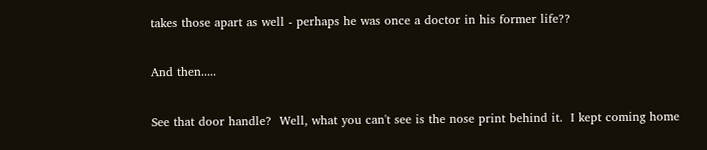takes those apart as well - perhaps he was once a doctor in his former life??

And then.....

See that door handle?  Well, what you can't see is the nose print behind it.  I kept coming home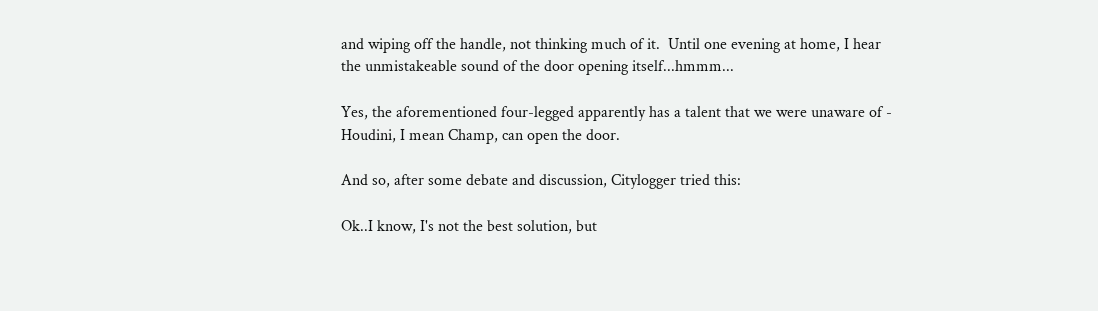and wiping off the handle, not thinking much of it.  Until one evening at home, I hear the unmistakeable sound of the door opening itself...hmmm...

Yes, the aforementioned four-legged apparently has a talent that we were unaware of - Houdini, I mean Champ, can open the door.

And so, after some debate and discussion, Citylogger tried this:

Ok..I know, I's not the best solution, but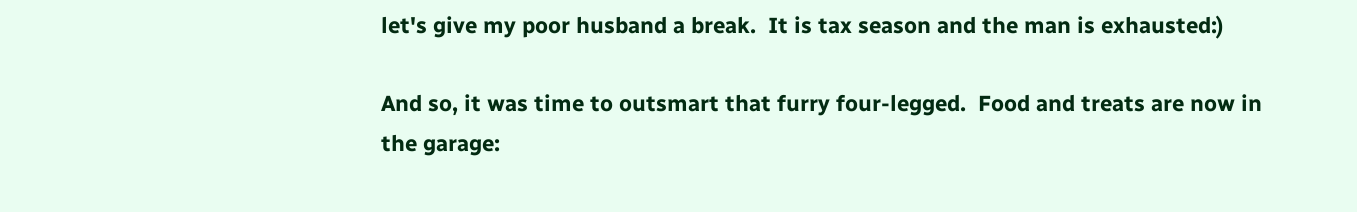let's give my poor husband a break.  It is tax season and the man is exhausted:)

And so, it was time to outsmart that furry four-legged.  Food and treats are now in the garage: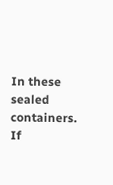In these sealed containers.  If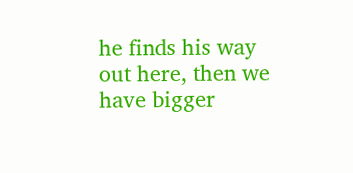he finds his way out here, then we have bigger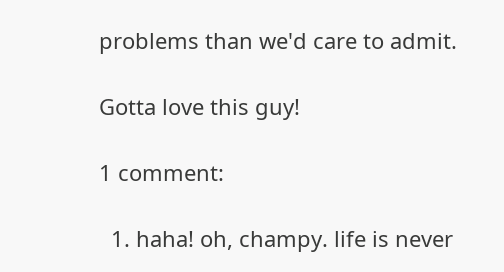problems than we'd care to admit.

Gotta love this guy!

1 comment:

  1. haha! oh, champy. life is never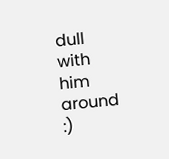dull with him around :)